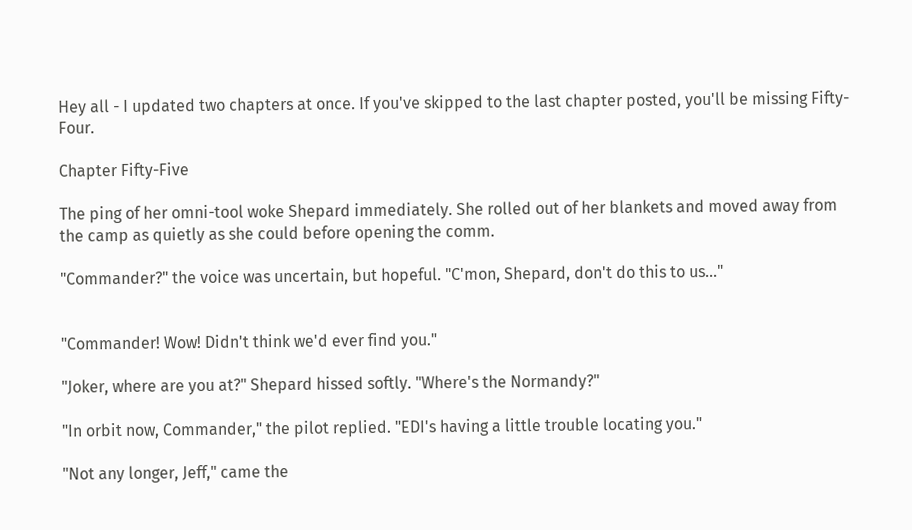Hey all - I updated two chapters at once. If you've skipped to the last chapter posted, you'll be missing Fifty-Four.

Chapter Fifty-Five

The ping of her omni-tool woke Shepard immediately. She rolled out of her blankets and moved away from the camp as quietly as she could before opening the comm.

"Commander?" the voice was uncertain, but hopeful. "C'mon, Shepard, don't do this to us…"


"Commander! Wow! Didn't think we'd ever find you."

"Joker, where are you at?" Shepard hissed softly. "Where's the Normandy?"

"In orbit now, Commander," the pilot replied. "EDI's having a little trouble locating you."

"Not any longer, Jeff," came the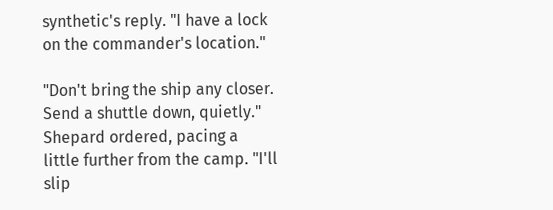synthetic's reply. "I have a lock on the commander's location."

"Don't bring the ship any closer. Send a shuttle down, quietly." Shepard ordered, pacing a little further from the camp. "I'll slip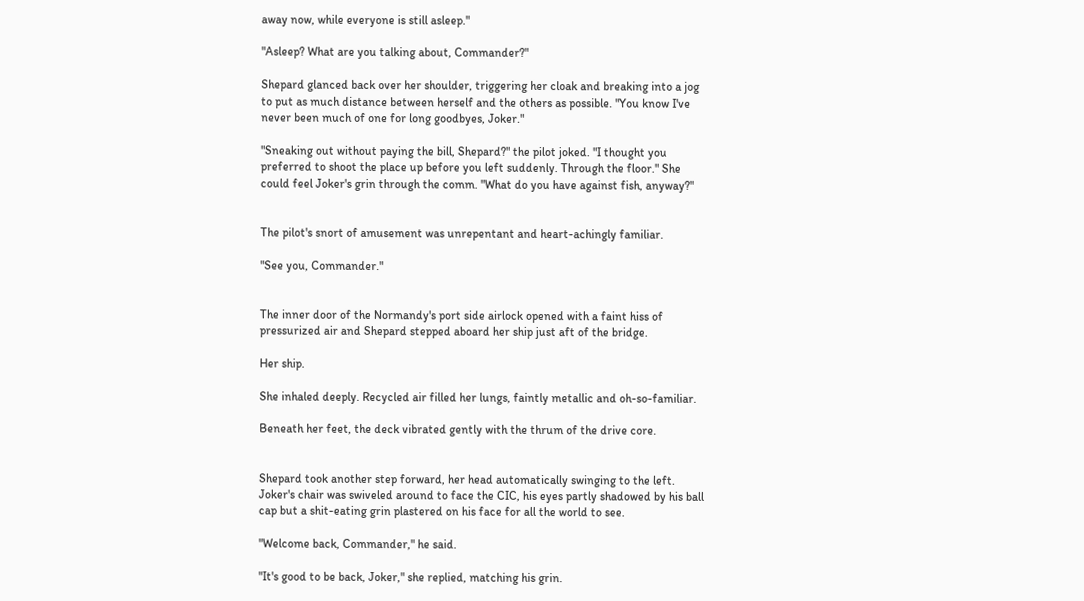away now, while everyone is still asleep."

"Asleep? What are you talking about, Commander?"

Shepard glanced back over her shoulder, triggering her cloak and breaking into a jog to put as much distance between herself and the others as possible. "You know I've never been much of one for long goodbyes, Joker."

"Sneaking out without paying the bill, Shepard?" the pilot joked. "I thought you preferred to shoot the place up before you left suddenly. Through the floor." She could feel Joker's grin through the comm. "What do you have against fish, anyway?"


The pilot's snort of amusement was unrepentant and heart-achingly familiar.

"See you, Commander."


The inner door of the Normandy's port side airlock opened with a faint hiss of pressurized air and Shepard stepped aboard her ship just aft of the bridge.

Her ship.

She inhaled deeply. Recycled air filled her lungs, faintly metallic and oh-so-familiar.

Beneath her feet, the deck vibrated gently with the thrum of the drive core.


Shepard took another step forward, her head automatically swinging to the left. Joker's chair was swiveled around to face the CIC, his eyes partly shadowed by his ball cap but a shit-eating grin plastered on his face for all the world to see.

"Welcome back, Commander," he said.

"It's good to be back, Joker," she replied, matching his grin.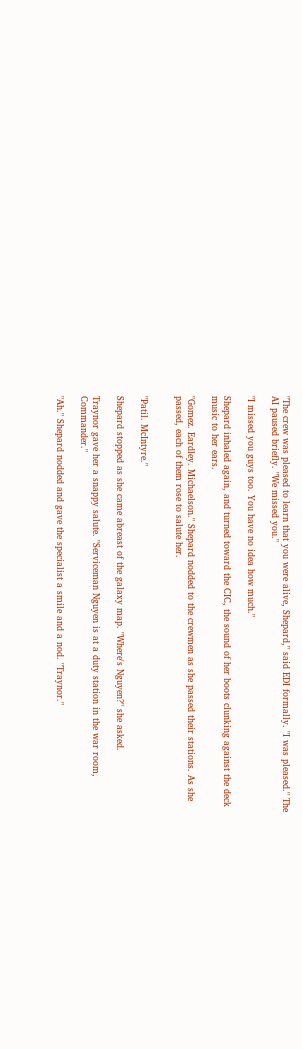"The crew was pleased to learn that you were alive, Shepard," said EDI formally. "I was pleased." The AI paused briefly. "We missed you."

"I missed you guys too. You have no idea how much."

Shepard inhaled again, and turned toward the CIC, the sound of her boots clunking against the deck music to her ears.

"Gomez. Eardley. Michaelson." Shepard nodded to the crewmen as she passed their stations. As she passed, each of them rose to salute her.


"Patil. McIntyre."

Shepard stopped as she came abreast of the galaxy map. "Where's Nguyen?" she asked.

Traynor gave her a snappy salute. "Serviceman Nguyen is at a duty station in the war room, Commander."

"Ah." Shepard nodded and gave the specialist a smile and a nod. "Traynor."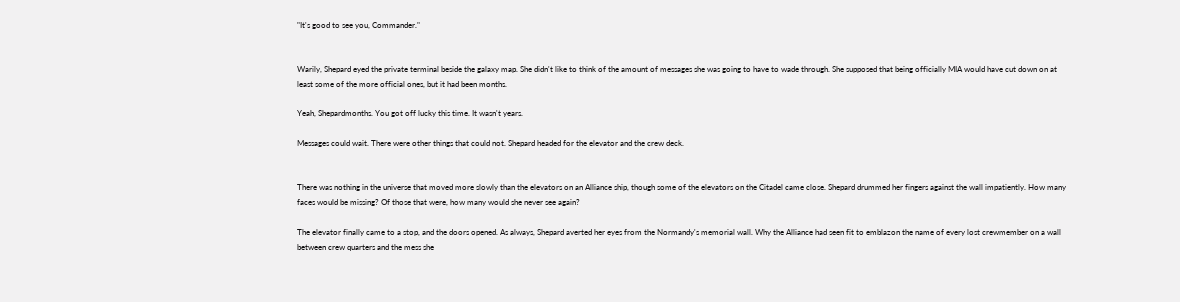"It's good to see you, Commander."


Warily, Shepard eyed the private terminal beside the galaxy map. She didn't like to think of the amount of messages she was going to have to wade through. She supposed that being officially MIA would have cut down on at least some of the more official ones, but it had been months.

Yeah, Shepardmonths. You got off lucky this time. It wasn't years.

Messages could wait. There were other things that could not. Shepard headed for the elevator and the crew deck.


There was nothing in the universe that moved more slowly than the elevators on an Alliance ship, though some of the elevators on the Citadel came close. Shepard drummed her fingers against the wall impatiently. How many faces would be missing? Of those that were, how many would she never see again?

The elevator finally came to a stop, and the doors opened. As always, Shepard averted her eyes from the Normandy's memorial wall. Why the Alliance had seen fit to emblazon the name of every lost crewmember on a wall between crew quarters and the mess she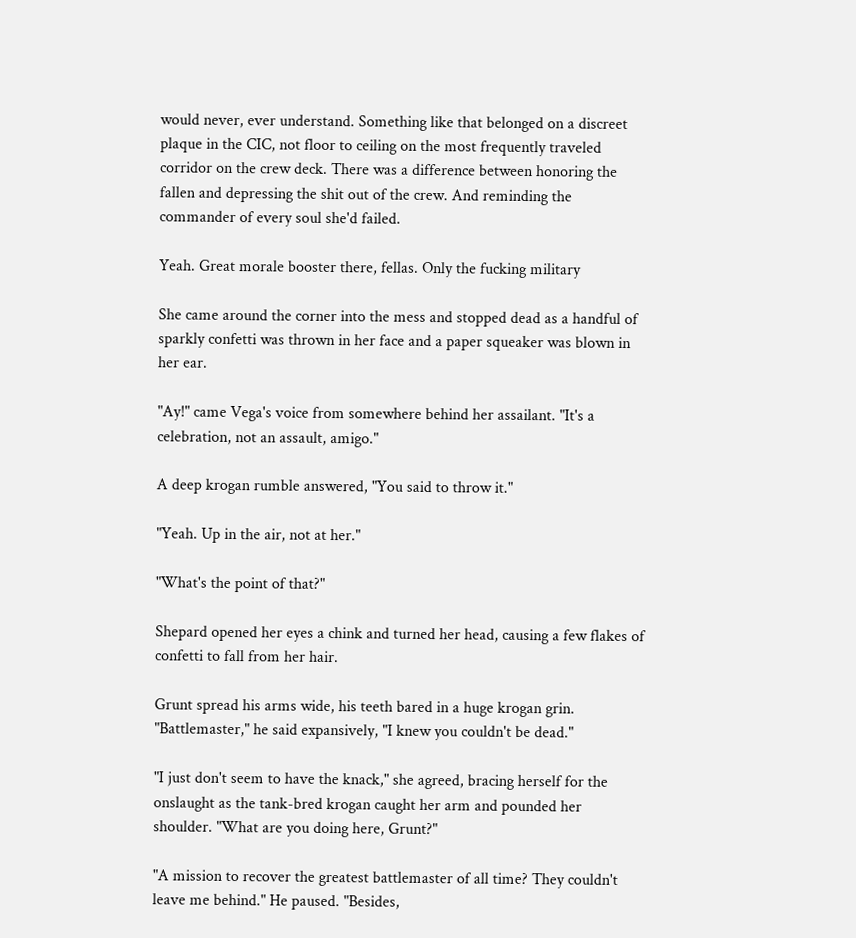would never, ever understand. Something like that belonged on a discreet plaque in the CIC, not floor to ceiling on the most frequently traveled corridor on the crew deck. There was a difference between honoring the fallen and depressing the shit out of the crew. And reminding the commander of every soul she'd failed.

Yeah. Great morale booster there, fellas. Only the fucking military

She came around the corner into the mess and stopped dead as a handful of sparkly confetti was thrown in her face and a paper squeaker was blown in her ear.

"Ay!" came Vega's voice from somewhere behind her assailant. "It's a celebration, not an assault, amigo."

A deep krogan rumble answered, "You said to throw it."

"Yeah. Up in the air, not at her."

"What's the point of that?"

Shepard opened her eyes a chink and turned her head, causing a few flakes of confetti to fall from her hair.

Grunt spread his arms wide, his teeth bared in a huge krogan grin. "Battlemaster," he said expansively, "I knew you couldn't be dead."

"I just don't seem to have the knack," she agreed, bracing herself for the onslaught as the tank-bred krogan caught her arm and pounded her shoulder. "What are you doing here, Grunt?"

"A mission to recover the greatest battlemaster of all time? They couldn't leave me behind." He paused. "Besides,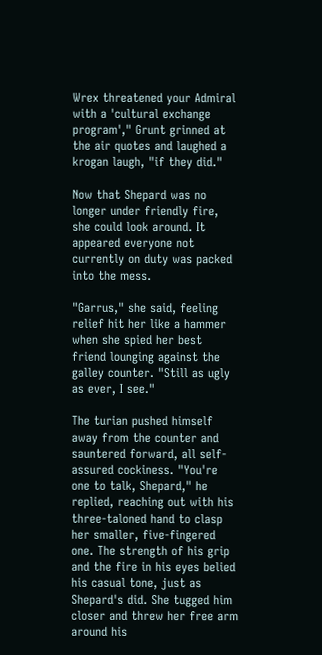Wrex threatened your Admiral with a 'cultural exchange program'," Grunt grinned at the air quotes and laughed a krogan laugh, "if they did."

Now that Shepard was no longer under friendly fire, she could look around. It appeared everyone not currently on duty was packed into the mess.

"Garrus," she said, feeling relief hit her like a hammer when she spied her best friend lounging against the galley counter. "Still as ugly as ever, I see."

The turian pushed himself away from the counter and sauntered forward, all self-assured cockiness. "You're one to talk, Shepard," he replied, reaching out with his three-taloned hand to clasp her smaller, five-fingered one. The strength of his grip and the fire in his eyes belied his casual tone, just as Shepard's did. She tugged him closer and threw her free arm around his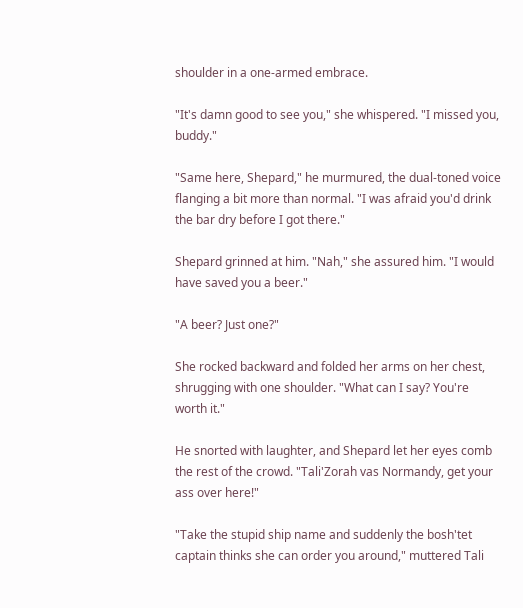shoulder in a one-armed embrace.

"It's damn good to see you," she whispered. "I missed you, buddy."

"Same here, Shepard," he murmured, the dual-toned voice flanging a bit more than normal. "I was afraid you'd drink the bar dry before I got there."

Shepard grinned at him. "Nah," she assured him. "I would have saved you a beer."

"A beer? Just one?"

She rocked backward and folded her arms on her chest, shrugging with one shoulder. "What can I say? You're worth it."

He snorted with laughter, and Shepard let her eyes comb the rest of the crowd. "Tali'Zorah vas Normandy, get your ass over here!"

"Take the stupid ship name and suddenly the bosh'tet captain thinks she can order you around," muttered Tali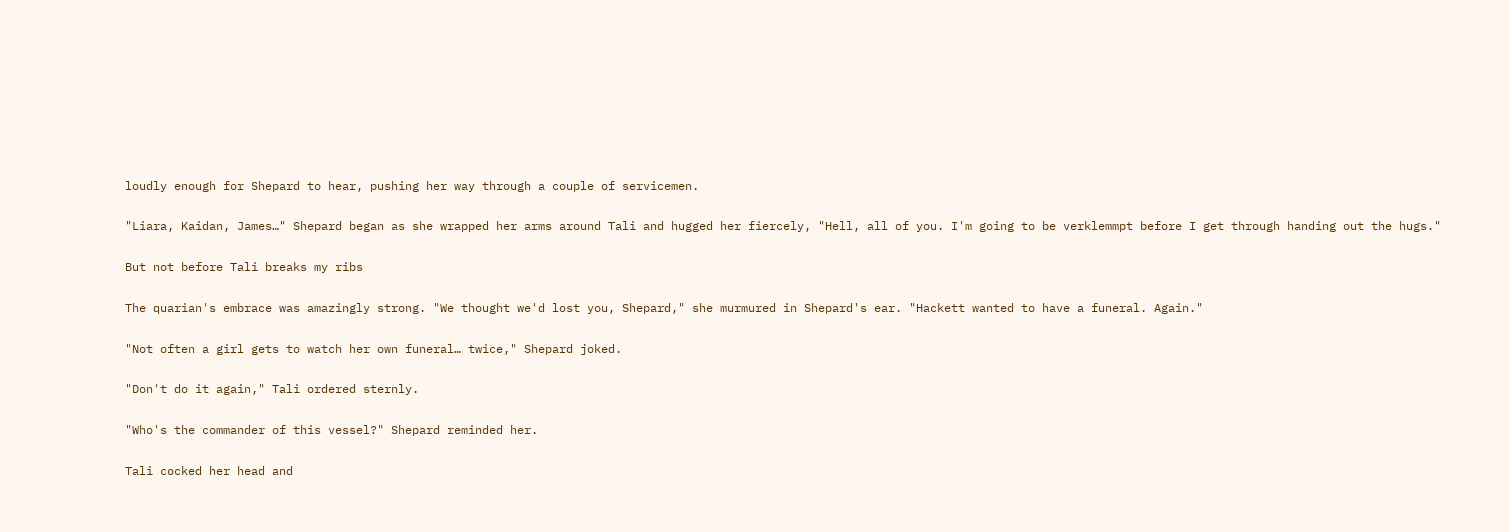loudly enough for Shepard to hear, pushing her way through a couple of servicemen.

"Liara, Kaidan, James…" Shepard began as she wrapped her arms around Tali and hugged her fiercely, "Hell, all of you. I'm going to be verklemmpt before I get through handing out the hugs."

But not before Tali breaks my ribs

The quarian's embrace was amazingly strong. "We thought we'd lost you, Shepard," she murmured in Shepard's ear. "Hackett wanted to have a funeral. Again."

"Not often a girl gets to watch her own funeral… twice," Shepard joked.

"Don't do it again," Tali ordered sternly.

"Who's the commander of this vessel?" Shepard reminded her.

Tali cocked her head and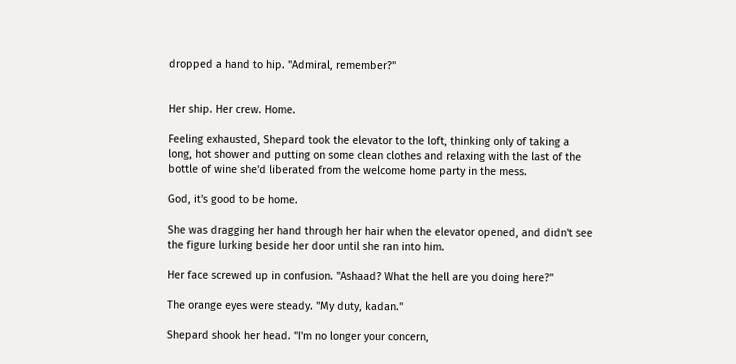dropped a hand to hip. "Admiral, remember?"


Her ship. Her crew. Home.

Feeling exhausted, Shepard took the elevator to the loft, thinking only of taking a long, hot shower and putting on some clean clothes and relaxing with the last of the bottle of wine she'd liberated from the welcome home party in the mess.

God, it's good to be home.

She was dragging her hand through her hair when the elevator opened, and didn't see the figure lurking beside her door until she ran into him.

Her face screwed up in confusion. "Ashaad? What the hell are you doing here?"

The orange eyes were steady. "My duty, kadan."

Shepard shook her head. "I'm no longer your concern,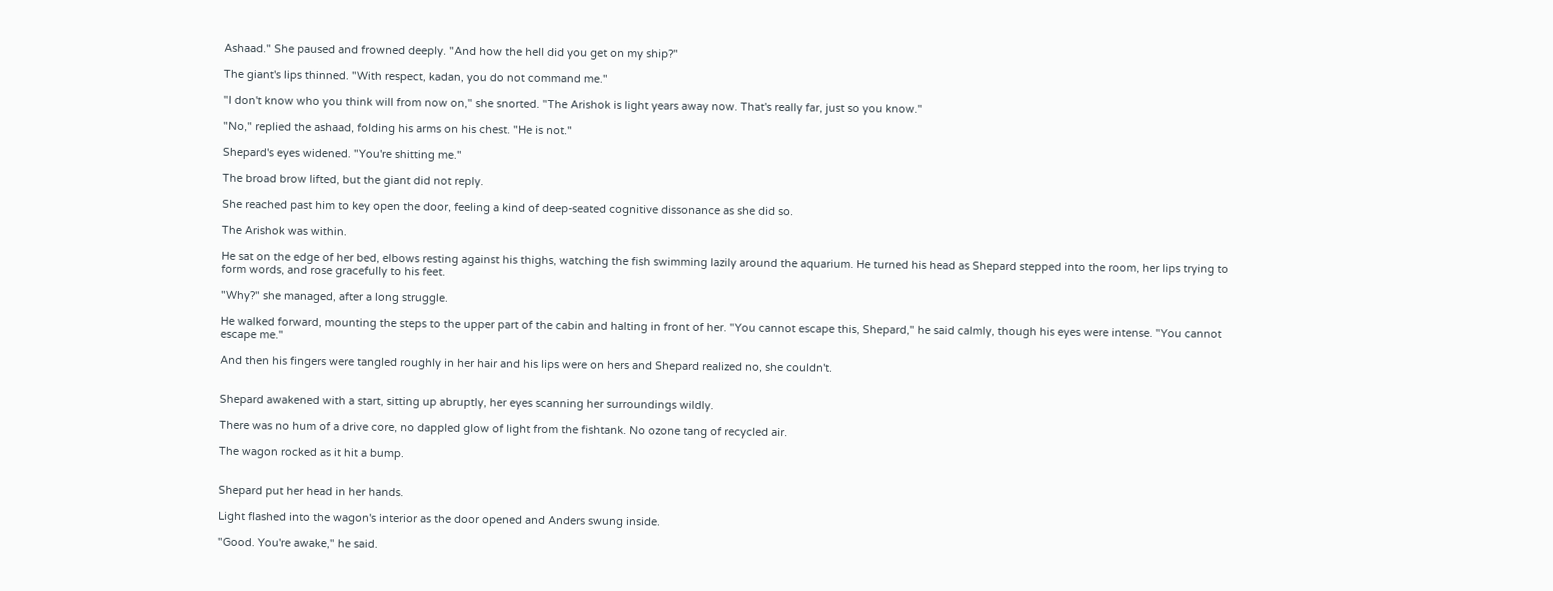Ashaad." She paused and frowned deeply. "And how the hell did you get on my ship?"

The giant's lips thinned. "With respect, kadan, you do not command me."

"I don't know who you think will from now on," she snorted. "The Arishok is light years away now. That's really far, just so you know."

"No," replied the ashaad, folding his arms on his chest. "He is not."

Shepard's eyes widened. "You're shitting me."

The broad brow lifted, but the giant did not reply.

She reached past him to key open the door, feeling a kind of deep-seated cognitive dissonance as she did so.

The Arishok was within.

He sat on the edge of her bed, elbows resting against his thighs, watching the fish swimming lazily around the aquarium. He turned his head as Shepard stepped into the room, her lips trying to form words, and rose gracefully to his feet.

"Why?" she managed, after a long struggle.

He walked forward, mounting the steps to the upper part of the cabin and halting in front of her. "You cannot escape this, Shepard," he said calmly, though his eyes were intense. "You cannot escape me."

And then his fingers were tangled roughly in her hair and his lips were on hers and Shepard realized no, she couldn't.


Shepard awakened with a start, sitting up abruptly, her eyes scanning her surroundings wildly.

There was no hum of a drive core, no dappled glow of light from the fishtank. No ozone tang of recycled air.

The wagon rocked as it hit a bump.


Shepard put her head in her hands.

Light flashed into the wagon's interior as the door opened and Anders swung inside.

"Good. You're awake," he said.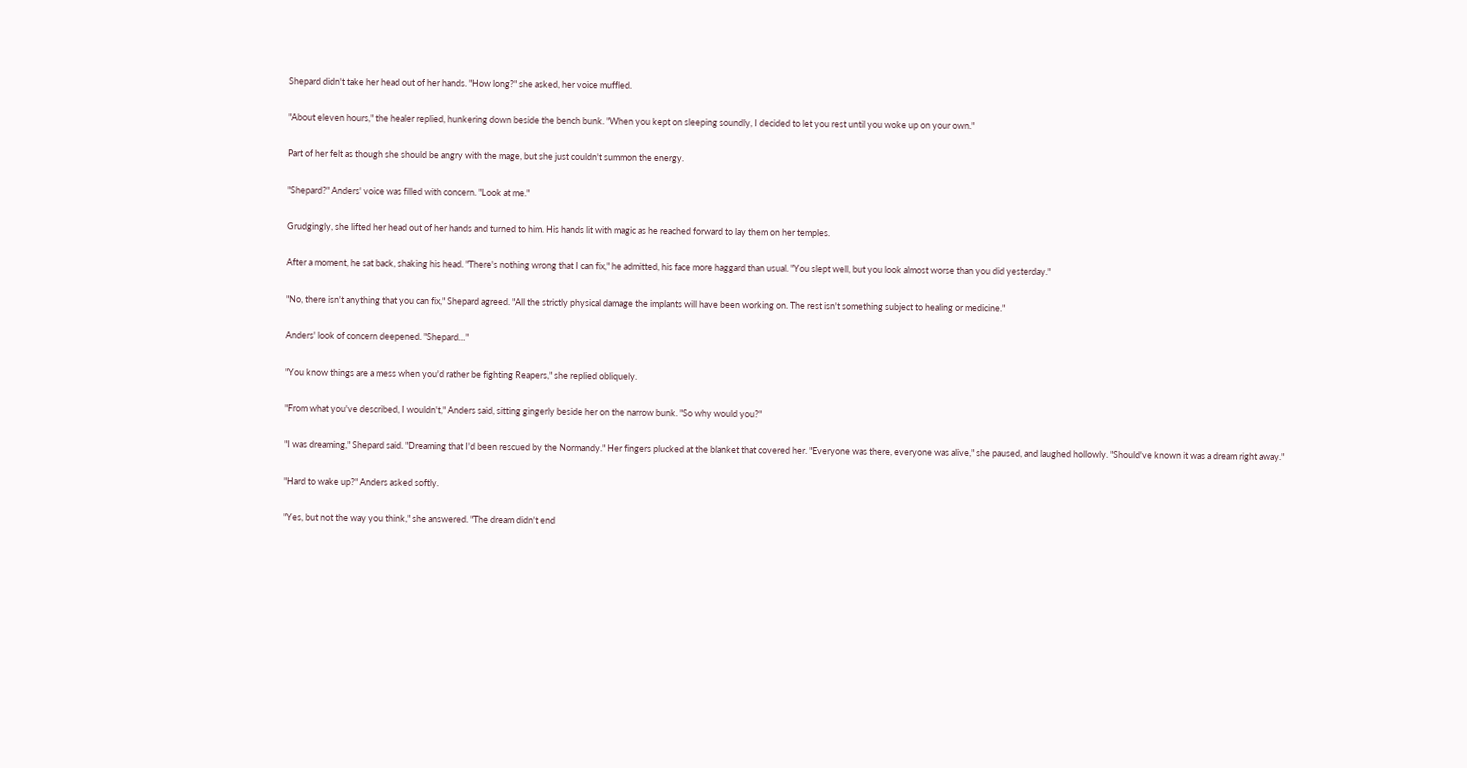Shepard didn't take her head out of her hands. "How long?" she asked, her voice muffled.

"About eleven hours," the healer replied, hunkering down beside the bench bunk. "When you kept on sleeping soundly, I decided to let you rest until you woke up on your own."

Part of her felt as though she should be angry with the mage, but she just couldn't summon the energy.

"Shepard?" Anders' voice was filled with concern. "Look at me."

Grudgingly, she lifted her head out of her hands and turned to him. His hands lit with magic as he reached forward to lay them on her temples.

After a moment, he sat back, shaking his head. "There's nothing wrong that I can fix," he admitted, his face more haggard than usual. "You slept well, but you look almost worse than you did yesterday."

"No, there isn't anything that you can fix," Shepard agreed. "All the strictly physical damage the implants will have been working on. The rest isn't something subject to healing or medicine."

Anders' look of concern deepened. "Shepard…"

"You know things are a mess when you'd rather be fighting Reapers," she replied obliquely.

"From what you've described, I wouldn't," Anders said, sitting gingerly beside her on the narrow bunk. "So why would you?"

"I was dreaming," Shepard said. "Dreaming that I'd been rescued by the Normandy." Her fingers plucked at the blanket that covered her. "Everyone was there, everyone was alive," she paused, and laughed hollowly. "Should've known it was a dream right away."

"Hard to wake up?" Anders asked softly.

"Yes, but not the way you think," she answered. "The dream didn't end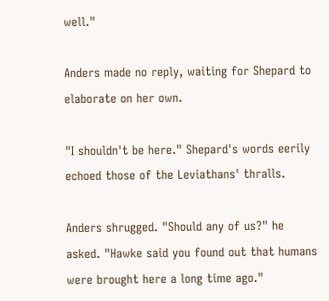well."

Anders made no reply, waiting for Shepard to elaborate on her own.

"I shouldn't be here." Shepard's words eerily echoed those of the Leviathans' thralls.

Anders shrugged. "Should any of us?" he asked. "Hawke said you found out that humans were brought here a long time ago."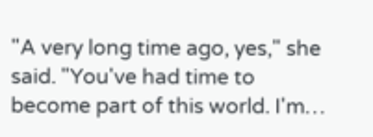"A very long time ago, yes," she said. "You've had time to become part of this world. I'm…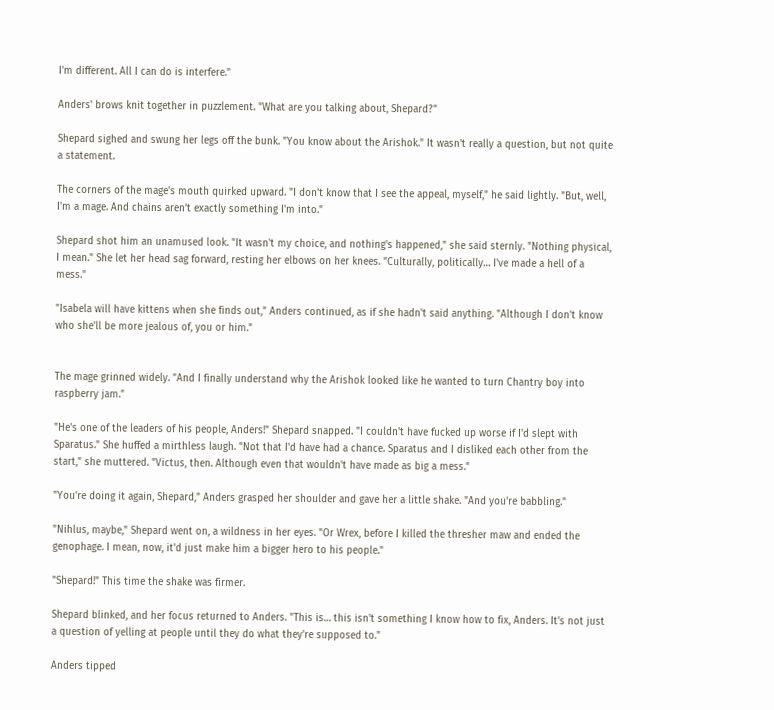I'm different. All I can do is interfere."

Anders' brows knit together in puzzlement. "What are you talking about, Shepard?"

Shepard sighed and swung her legs off the bunk. "You know about the Arishok." It wasn't really a question, but not quite a statement.

The corners of the mage's mouth quirked upward. "I don't know that I see the appeal, myself," he said lightly. "But, well, I'm a mage. And chains aren't exactly something I'm into."

Shepard shot him an unamused look. "It wasn't my choice, and nothing's happened," she said sternly. "Nothing physical, I mean." She let her head sag forward, resting her elbows on her knees. "Culturally, politically… I've made a hell of a mess."

"Isabela will have kittens when she finds out," Anders continued, as if she hadn't said anything. "Although I don't know who she'll be more jealous of, you or him."


The mage grinned widely. "And I finally understand why the Arishok looked like he wanted to turn Chantry boy into raspberry jam."

"He's one of the leaders of his people, Anders!" Shepard snapped. "I couldn't have fucked up worse if I'd slept with Sparatus." She huffed a mirthless laugh. "Not that I'd have had a chance. Sparatus and I disliked each other from the start," she muttered. "Victus, then. Although even that wouldn't have made as big a mess."

"You're doing it again, Shepard," Anders grasped her shoulder and gave her a little shake. "And you're babbling."

"Nihlus, maybe," Shepard went on, a wildness in her eyes. "Or Wrex, before I killed the thresher maw and ended the genophage. I mean, now, it'd just make him a bigger hero to his people."

"Shepard!" This time the shake was firmer.

Shepard blinked, and her focus returned to Anders. "This is… this isn't something I know how to fix, Anders. It's not just a question of yelling at people until they do what they're supposed to."

Anders tipped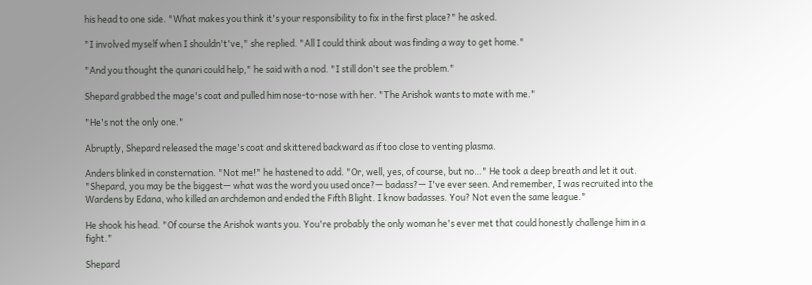his head to one side. "What makes you think it's your responsibility to fix in the first place?" he asked.

"I involved myself when I shouldn't've," she replied. "All I could think about was finding a way to get home."

"And you thought the qunari could help," he said with a nod. "I still don't see the problem."

Shepard grabbed the mage's coat and pulled him nose-to-nose with her. "The Arishok wants to mate with me."

"He's not the only one."

Abruptly, Shepard released the mage's coat and skittered backward as if too close to venting plasma.

Anders blinked in consternation. "Not me!" he hastened to add. "Or, well, yes, of course, but no…" He took a deep breath and let it out. "Shepard, you may be the biggest— what was the word you used once?— badass?— I've ever seen. And remember, I was recruited into the Wardens by Edana, who killed an archdemon and ended the Fifth Blight. I know badasses. You? Not even the same league."

He shook his head. "Of course the Arishok wants you. You're probably the only woman he's ever met that could honestly challenge him in a fight."

Shepard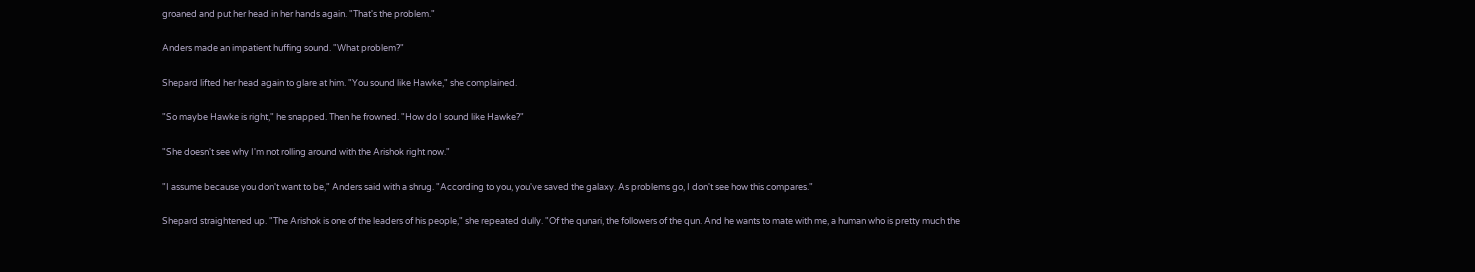groaned and put her head in her hands again. "That's the problem."

Anders made an impatient huffing sound. "What problem?"

Shepard lifted her head again to glare at him. "You sound like Hawke," she complained.

"So maybe Hawke is right," he snapped. Then he frowned. "How do I sound like Hawke?"

"She doesn't see why I'm not rolling around with the Arishok right now."

"I assume because you don't want to be," Anders said with a shrug. "According to you, you've saved the galaxy. As problems go, I don't see how this compares."

Shepard straightened up. "The Arishok is one of the leaders of his people," she repeated dully. "Of the qunari, the followers of the qun. And he wants to mate with me, a human who is pretty much the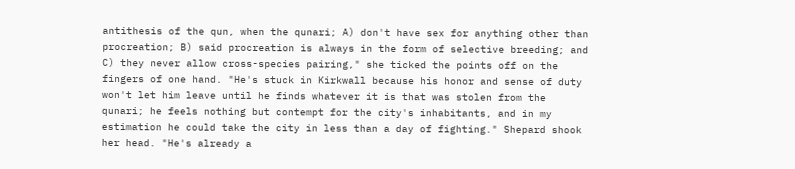antithesis of the qun, when the qunari; A) don't have sex for anything other than procreation; B) said procreation is always in the form of selective breeding; and C) they never allow cross-species pairing," she ticked the points off on the fingers of one hand. "He's stuck in Kirkwall because his honor and sense of duty won't let him leave until he finds whatever it is that was stolen from the qunari; he feels nothing but contempt for the city's inhabitants, and in my estimation he could take the city in less than a day of fighting." Shepard shook her head. "He's already a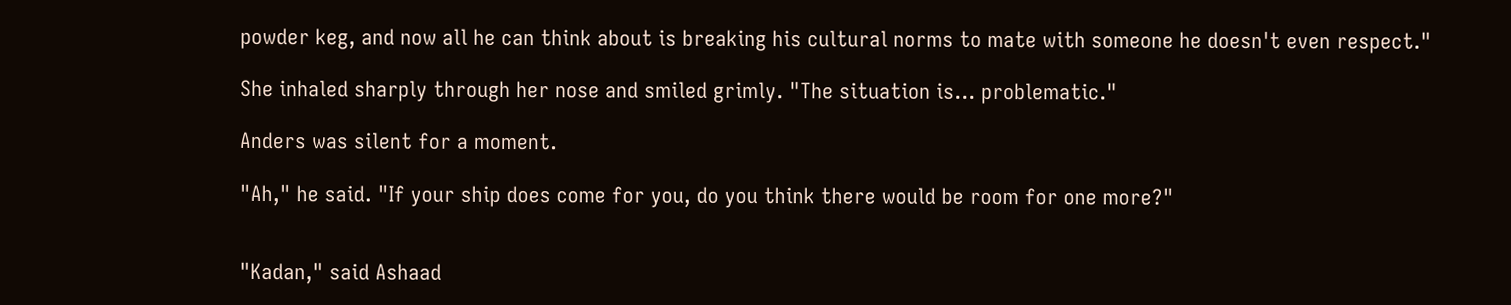powder keg, and now all he can think about is breaking his cultural norms to mate with someone he doesn't even respect."

She inhaled sharply through her nose and smiled grimly. "The situation is… problematic."

Anders was silent for a moment.

"Ah," he said. "If your ship does come for you, do you think there would be room for one more?"


"Kadan," said Ashaad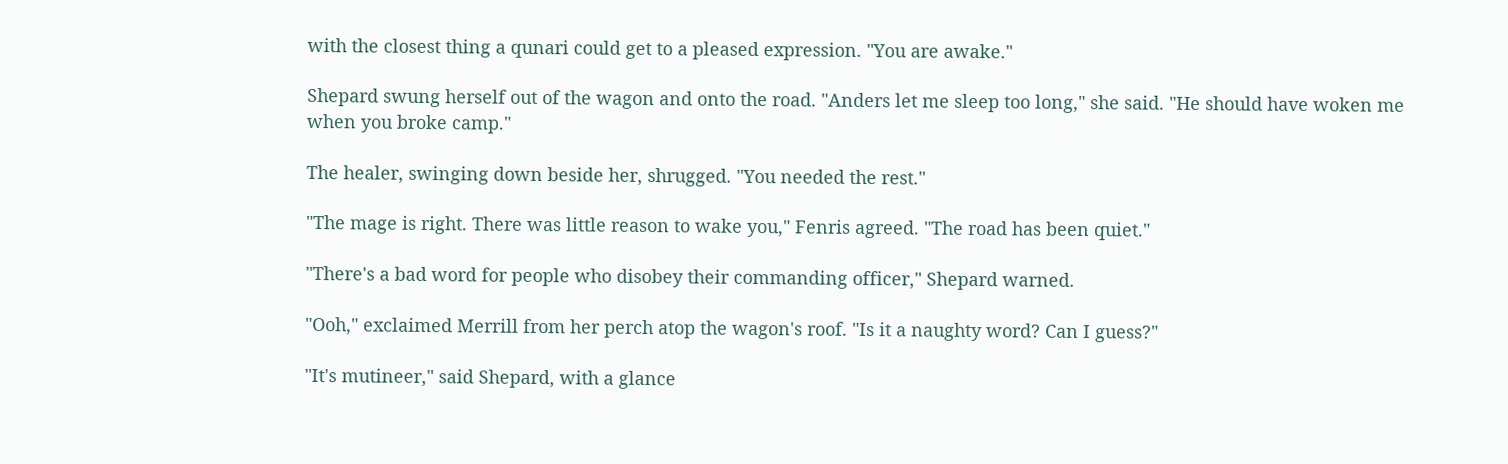with the closest thing a qunari could get to a pleased expression. "You are awake."

Shepard swung herself out of the wagon and onto the road. "Anders let me sleep too long," she said. "He should have woken me when you broke camp."

The healer, swinging down beside her, shrugged. "You needed the rest."

"The mage is right. There was little reason to wake you," Fenris agreed. "The road has been quiet."

"There's a bad word for people who disobey their commanding officer," Shepard warned.

"Ooh," exclaimed Merrill from her perch atop the wagon's roof. "Is it a naughty word? Can I guess?"

"It's mutineer," said Shepard, with a glance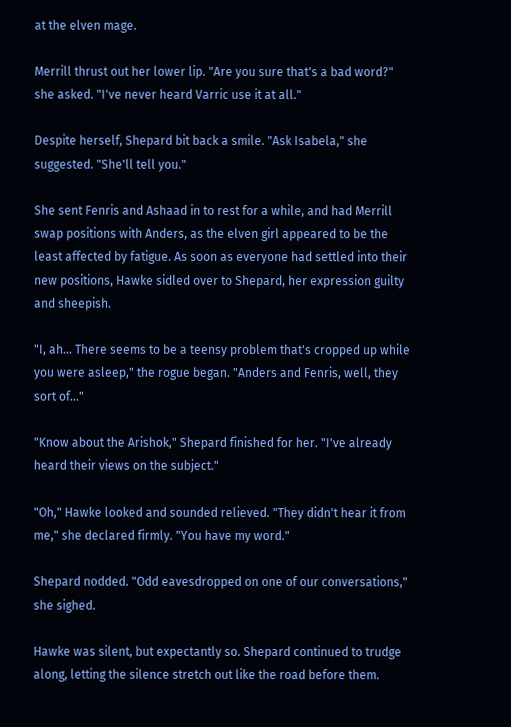at the elven mage.

Merrill thrust out her lower lip. "Are you sure that's a bad word?" she asked. "I've never heard Varric use it at all."

Despite herself, Shepard bit back a smile. "Ask Isabela," she suggested. "She'll tell you."

She sent Fenris and Ashaad in to rest for a while, and had Merrill swap positions with Anders, as the elven girl appeared to be the least affected by fatigue. As soon as everyone had settled into their new positions, Hawke sidled over to Shepard, her expression guilty and sheepish.

"I, ah… There seems to be a teensy problem that's cropped up while you were asleep," the rogue began. "Anders and Fenris, well, they sort of…"

"Know about the Arishok," Shepard finished for her. "I've already heard their views on the subject."

"Oh," Hawke looked and sounded relieved. "They didn't hear it from me," she declared firmly. "You have my word."

Shepard nodded. "Odd eavesdropped on one of our conversations," she sighed.

Hawke was silent, but expectantly so. Shepard continued to trudge along, letting the silence stretch out like the road before them.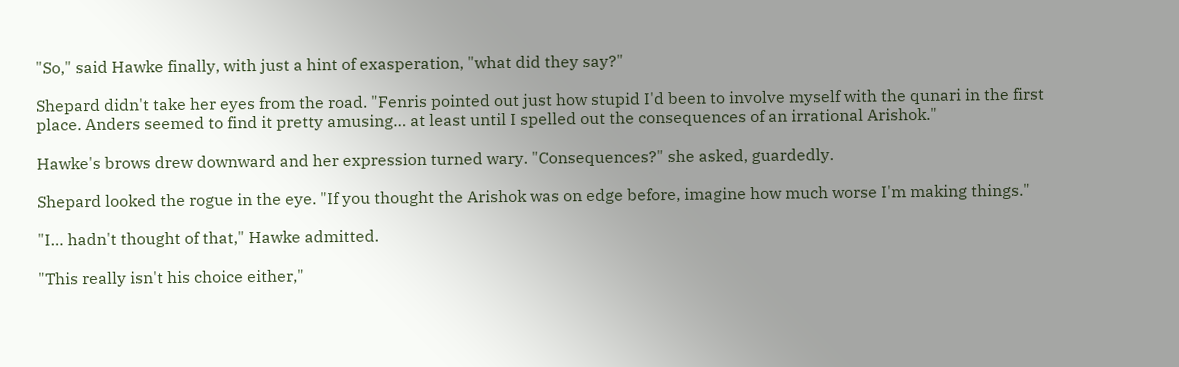"So," said Hawke finally, with just a hint of exasperation, "what did they say?"

Shepard didn't take her eyes from the road. "Fenris pointed out just how stupid I'd been to involve myself with the qunari in the first place. Anders seemed to find it pretty amusing… at least until I spelled out the consequences of an irrational Arishok."

Hawke's brows drew downward and her expression turned wary. "Consequences?" she asked, guardedly.

Shepard looked the rogue in the eye. "If you thought the Arishok was on edge before, imagine how much worse I'm making things."

"I… hadn't thought of that," Hawke admitted.

"This really isn't his choice either,"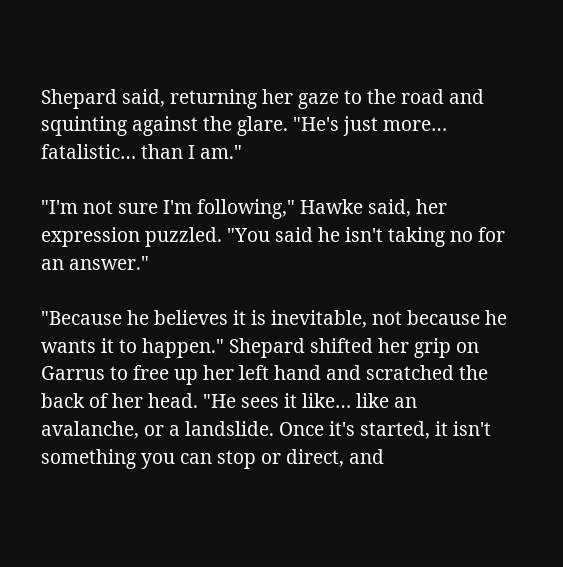Shepard said, returning her gaze to the road and squinting against the glare. "He's just more… fatalistic… than I am."

"I'm not sure I'm following," Hawke said, her expression puzzled. "You said he isn't taking no for an answer."

"Because he believes it is inevitable, not because he wants it to happen." Shepard shifted her grip on Garrus to free up her left hand and scratched the back of her head. "He sees it like… like an avalanche, or a landslide. Once it's started, it isn't something you can stop or direct, and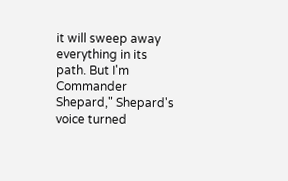it will sweep away everything in its path. But I'm Commander Shepard," Shepard's voice turned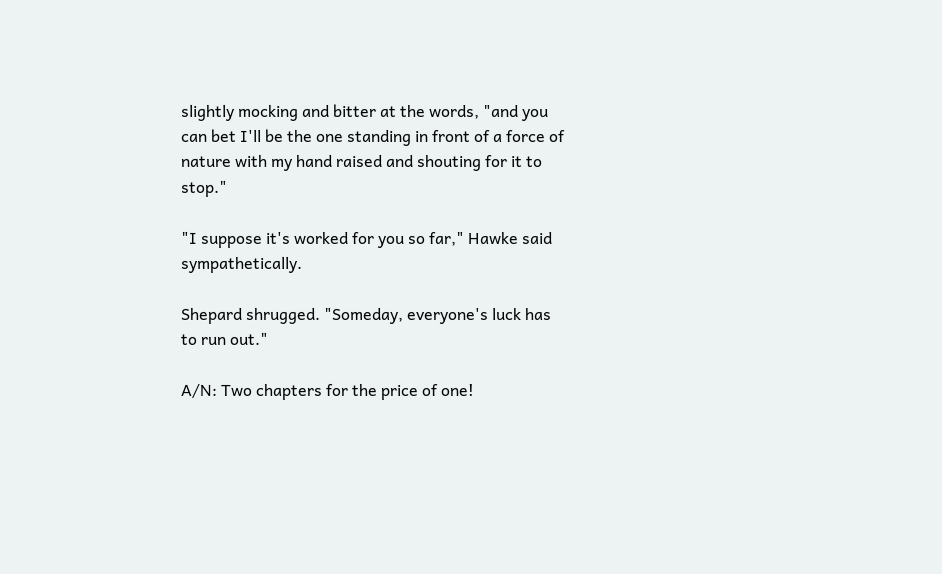slightly mocking and bitter at the words, "and you can bet I'll be the one standing in front of a force of nature with my hand raised and shouting for it to stop."

"I suppose it's worked for you so far," Hawke said sympathetically.

Shepard shrugged. "Someday, everyone's luck has to run out."

A/N: Two chapters for the price of one!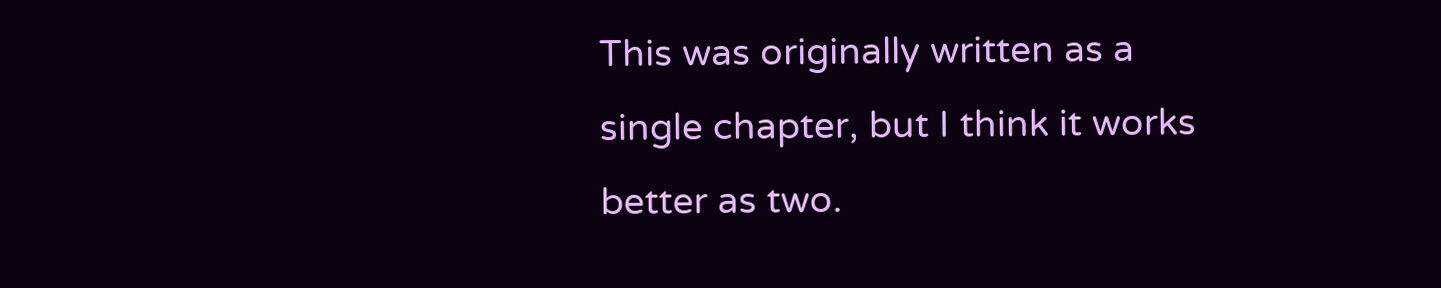This was originally written as a single chapter, but I think it works better as two.